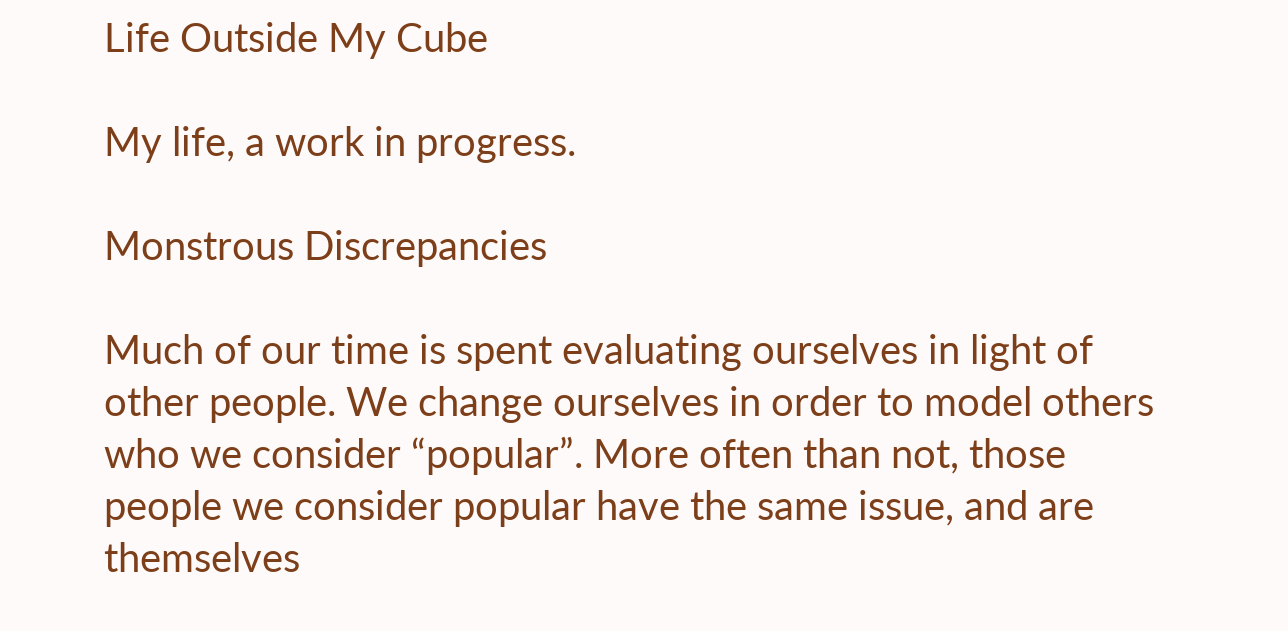Life Outside My Cube

My life, a work in progress.

Monstrous Discrepancies

Much of our time is spent evaluating ourselves in light of other people. We change ourselves in order to model others who we consider “popular”. More often than not, those people we consider popular have the same issue, and are themselves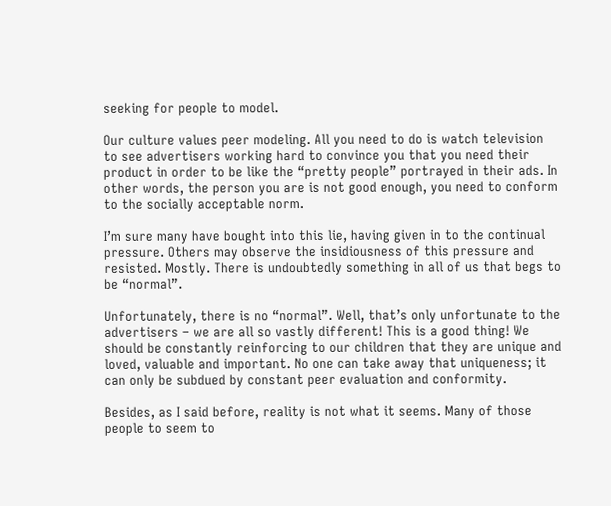seeking for people to model.

Our culture values peer modeling. All you need to do is watch television to see advertisers working hard to convince you that you need their product in order to be like the “pretty people” portrayed in their ads. In other words, the person you are is not good enough, you need to conform to the socially acceptable norm.

I’m sure many have bought into this lie, having given in to the continual pressure. Others may observe the insidiousness of this pressure and resisted. Mostly. There is undoubtedly something in all of us that begs to be “normal”.

Unfortunately, there is no “normal”. Well, that’s only unfortunate to the advertisers – we are all so vastly different! This is a good thing! We should be constantly reinforcing to our children that they are unique and loved, valuable and important. No one can take away that uniqueness; it can only be subdued by constant peer evaluation and conformity.

Besides, as I said before, reality is not what it seems. Many of those people to seem to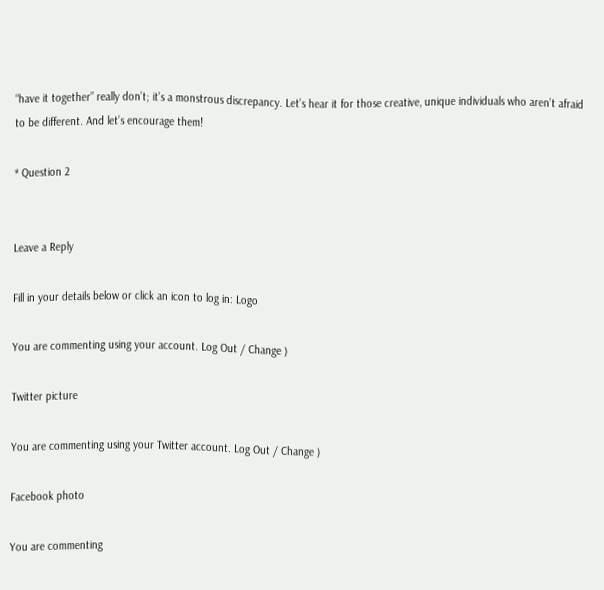“have it together” really don’t; it’s a monstrous discrepancy. Let’s hear it for those creative, unique individuals who aren’t afraid to be different. And let’s encourage them!

* Question 2


Leave a Reply

Fill in your details below or click an icon to log in: Logo

You are commenting using your account. Log Out / Change )

Twitter picture

You are commenting using your Twitter account. Log Out / Change )

Facebook photo

You are commenting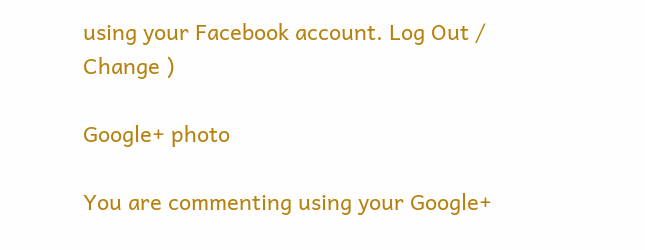using your Facebook account. Log Out / Change )

Google+ photo

You are commenting using your Google+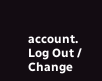account. Log Out / Change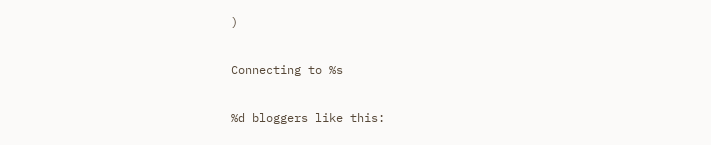)

Connecting to %s

%d bloggers like this: